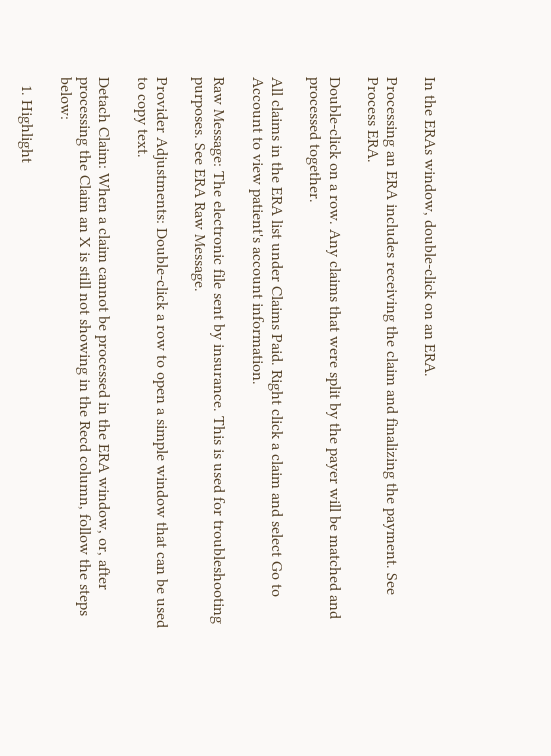In the ERAs window, double-click on an ERA.

Processing an ERA includes receiving the claim and finalizing the payment. See Process ERA.

Double-click on a row. Any claims that were split by the payer will be matched and processed together.

All claims in the ERA list under Claims Paid. Right click a claim and select Go to Account to view patient's account information.

Raw Message: The electronic file sent by insurance. This is used for troubleshooting purposes. See ERA Raw Message.

Provider Adjustments: Double-click a row to open a simple window that can be used to copy text.

Detach Claim: When a claim cannot be processed in the ERA window, or, after processing the Claim an X is still not showing in the Recd column, follow the steps below:

  1. Highlight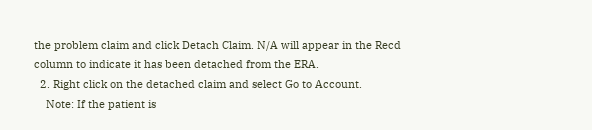the problem claim and click Detach Claim. N/A will appear in the Recd column to indicate it has been detached from the ERA.
  2. Right click on the detached claim and select Go to Account.
    Note: If the patient is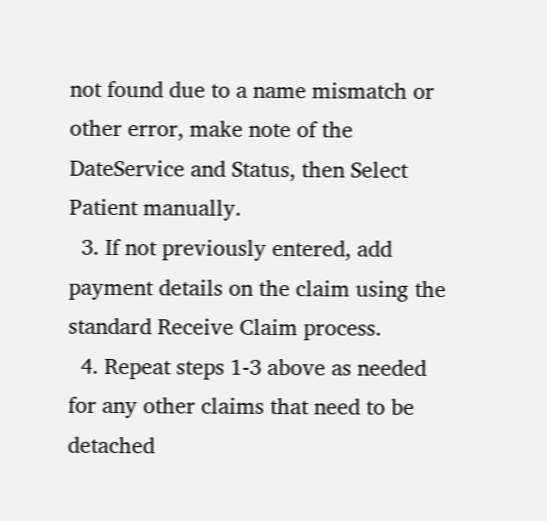not found due to a name mismatch or other error, make note of the DateService and Status, then Select Patient manually.
  3. If not previously entered, add payment details on the claim using the standard Receive Claim process.
  4. Repeat steps 1-3 above as needed for any other claims that need to be detached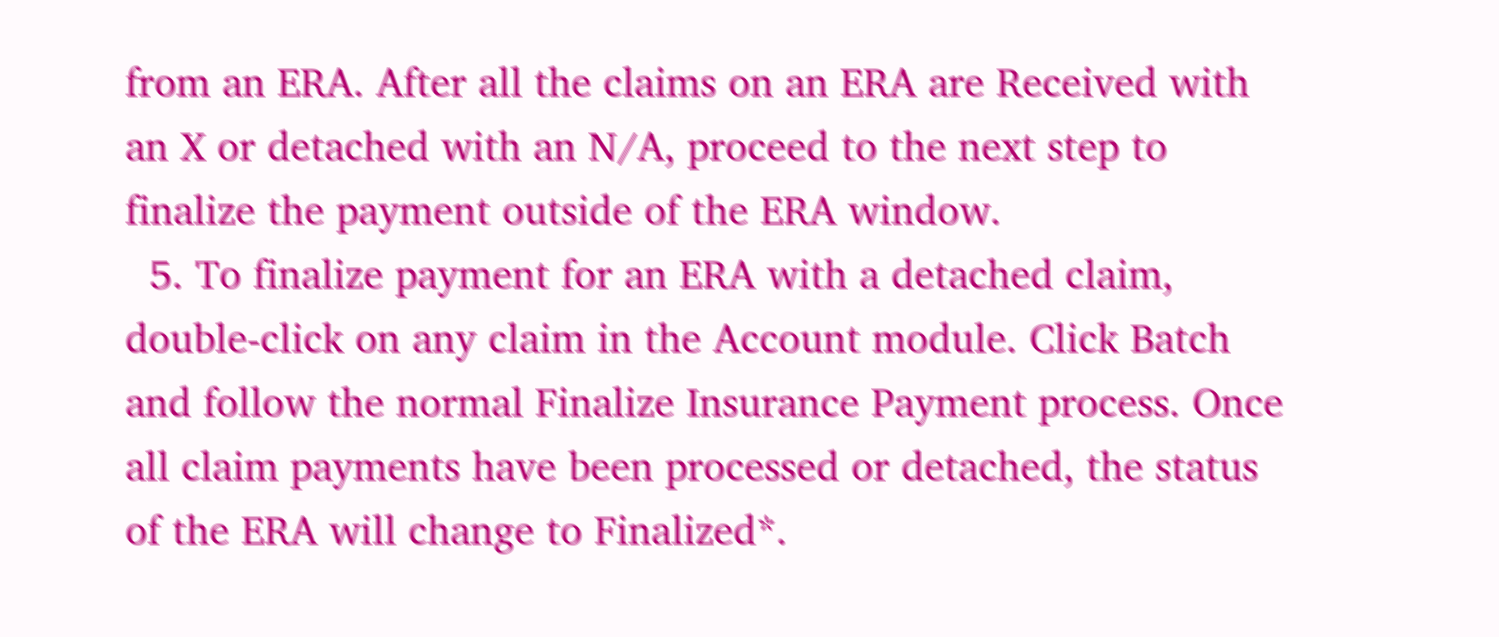from an ERA. After all the claims on an ERA are Received with an X or detached with an N/A, proceed to the next step to finalize the payment outside of the ERA window.
  5. To finalize payment for an ERA with a detached claim, double-click on any claim in the Account module. Click Batch and follow the normal Finalize Insurance Payment process. Once all claim payments have been processed or detached, the status of the ERA will change to Finalized*.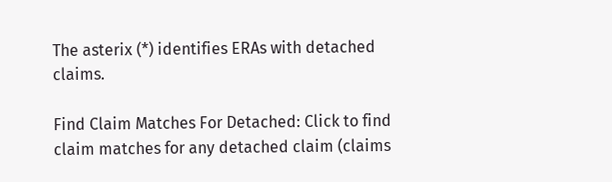The asterix (*) identifies ERAs with detached claims.

Find Claim Matches For Detached: Click to find claim matches for any detached claim (claims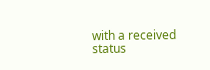with a received status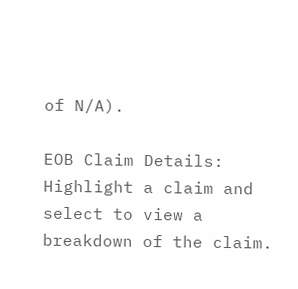of N/A).

EOB Claim Details: Highlight a claim and select to view a breakdown of the claim.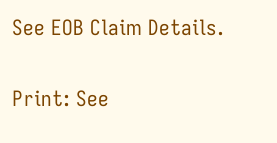See EOB Claim Details.

Print: See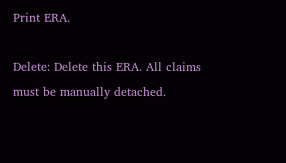Print ERA.

Delete: Delete this ERA. All claims must be manually detached.